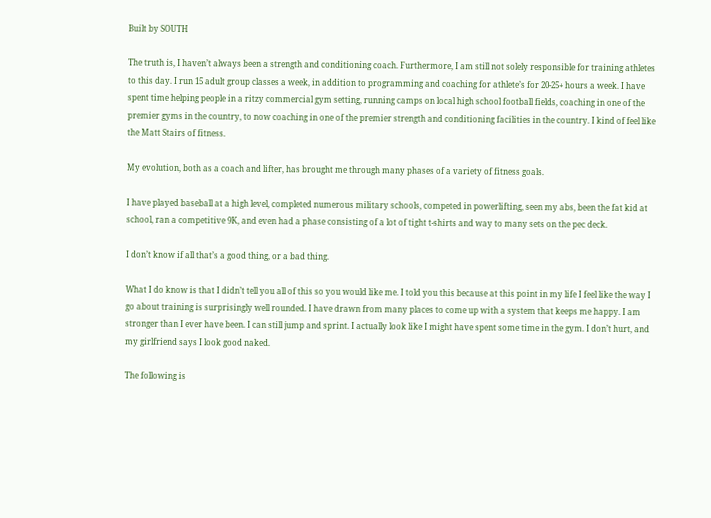Built by SOUTH

The truth is, I haven’t always been a strength and conditioning coach. Furthermore, I am still not solely responsible for training athletes to this day. I run 15 adult group classes a week, in addition to programming and coaching for athlete’s for 20-25+ hours a week. I have spent time helping people in a ritzy commercial gym setting, running camps on local high school football fields, coaching in one of the premier gyms in the country, to now coaching in one of the premier strength and conditioning facilities in the country. I kind of feel like the Matt Stairs of fitness.

My evolution, both as a coach and lifter, has brought me through many phases of a variety of fitness goals.

I have played baseball at a high level, completed numerous military schools, competed in powerlifting, seen my abs, been the fat kid at school, ran a competitive 9K, and even had a phase consisting of a lot of tight t-shirts and way to many sets on the pec deck.

I don’t know if all that’s a good thing, or a bad thing.

What I do know is that I didn’t tell you all of this so you would like me. I told you this because at this point in my life I feel like the way I go about training is surprisingly well rounded. I have drawn from many places to come up with a system that keeps me happy. I am stronger than I ever have been. I can still jump and sprint. I actually look like I might have spent some time in the gym. I don’t hurt, and my girlfriend says I look good naked.

The following is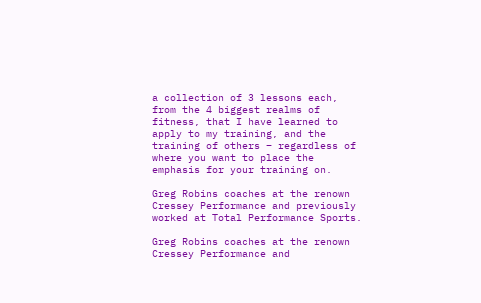a collection of 3 lessons each, from the 4 biggest realms of fitness, that I have learned to apply to my training, and the training of others – regardless of where you want to place the emphasis for your training on.

Greg Robins coaches at the renown Cressey Performance and previously worked at Total Performance Sports.

Greg Robins coaches at the renown Cressey Performance and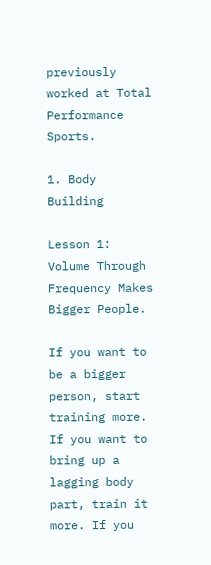previously worked at Total Performance Sports.

1. Body Building

Lesson 1: Volume Through Frequency Makes Bigger People.

If you want to be a bigger person, start training more. If you want to bring up a lagging body part, train it more. If you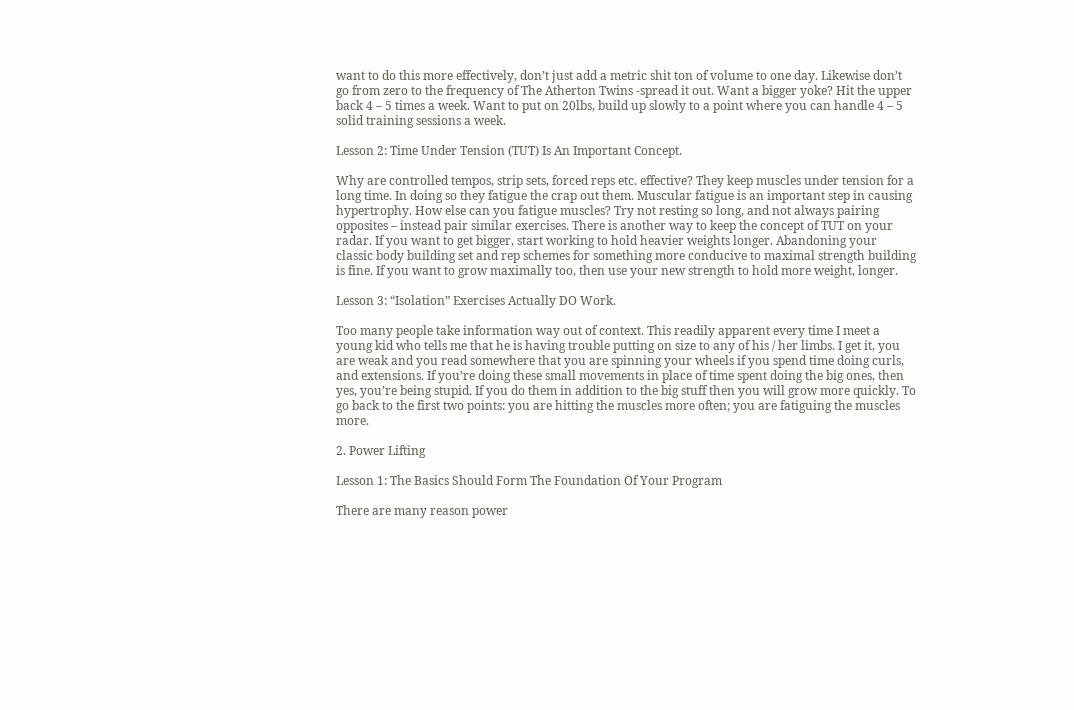want to do this more effectively, don’t just add a metric shit ton of volume to one day. Likewise don’t go from zero to the frequency of The Atherton Twins -spread it out. Want a bigger yoke? Hit the upper back 4 – 5 times a week. Want to put on 20lbs, build up slowly to a point where you can handle 4 – 5 solid training sessions a week.

Lesson 2: Time Under Tension (TUT) Is An Important Concept.

Why are controlled tempos, strip sets, forced reps etc. effective? They keep muscles under tension for a long time. In doing so they fatigue the crap out them. Muscular fatigue is an important step in causing hypertrophy. How else can you fatigue muscles? Try not resting so long, and not always pairing opposites – instead pair similar exercises. There is another way to keep the concept of TUT on your radar. If you want to get bigger, start working to hold heavier weights longer. Abandoning your classic body building set and rep schemes for something more conducive to maximal strength building is fine. If you want to grow maximally too, then use your new strength to hold more weight, longer.

Lesson 3: “Isolation” Exercises Actually DO Work.

Too many people take information way out of context. This readily apparent every time I meet a young kid who tells me that he is having trouble putting on size to any of his / her limbs. I get it, you are weak and you read somewhere that you are spinning your wheels if you spend time doing curls, and extensions. If you’re doing these small movements in place of time spent doing the big ones, then yes, you’re being stupid. If you do them in addition to the big stuff then you will grow more quickly. To go back to the first two points: you are hitting the muscles more often; you are fatiguing the muscles more.

2. Power Lifting

Lesson 1: The Basics Should Form The Foundation Of Your Program

There are many reason power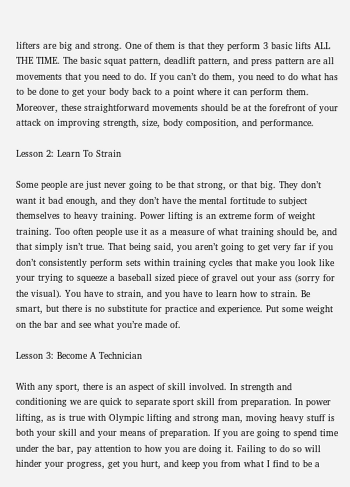lifters are big and strong. One of them is that they perform 3 basic lifts ALL THE TIME. The basic squat pattern, deadlift pattern, and press pattern are all movements that you need to do. If you can’t do them, you need to do what has to be done to get your body back to a point where it can perform them. Moreover, these straightforward movements should be at the forefront of your attack on improving strength, size, body composition, and performance.

Lesson 2: Learn To Strain

Some people are just never going to be that strong, or that big. They don’t want it bad enough, and they don’t have the mental fortitude to subject themselves to heavy training. Power lifting is an extreme form of weight training. Too often people use it as a measure of what training should be, and that simply isn’t true. That being said, you aren’t going to get very far if you don’t consistently perform sets within training cycles that make you look like your trying to squeeze a baseball sized piece of gravel out your ass (sorry for the visual). You have to strain, and you have to learn how to strain. Be smart, but there is no substitute for practice and experience. Put some weight on the bar and see what you’re made of.

Lesson 3: Become A Technician

With any sport, there is an aspect of skill involved. In strength and conditioning we are quick to separate sport skill from preparation. In power lifting, as is true with Olympic lifting and strong man, moving heavy stuff is both your skill and your means of preparation. If you are going to spend time under the bar, pay attention to how you are doing it. Failing to do so will hinder your progress, get you hurt, and keep you from what I find to be a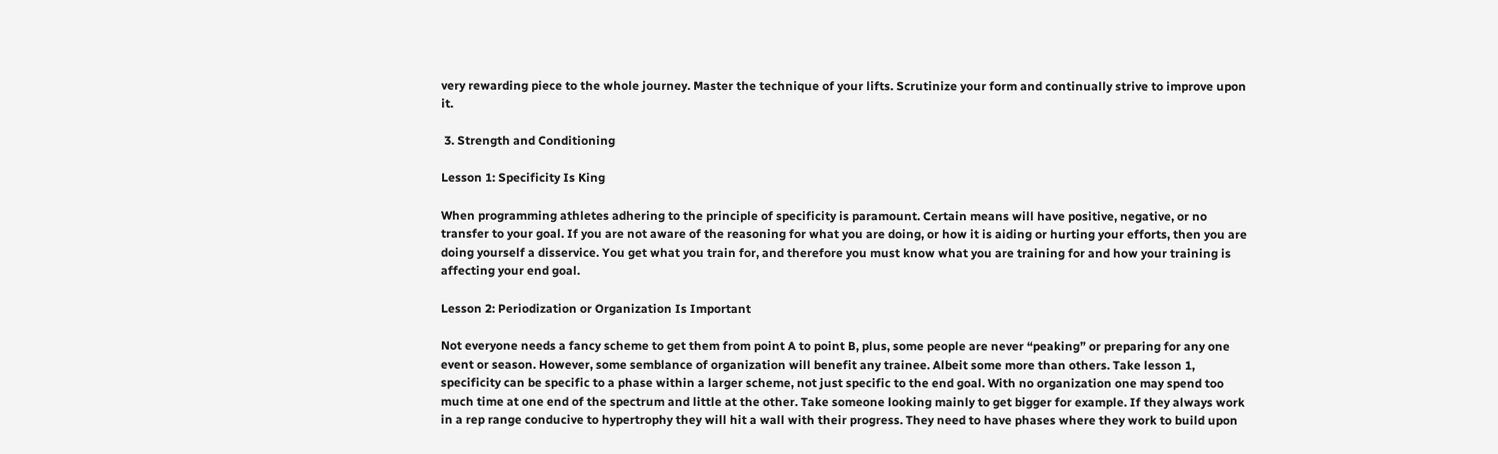very rewarding piece to the whole journey. Master the technique of your lifts. Scrutinize your form and continually strive to improve upon it.

 3. Strength and Conditioning

Lesson 1: Specificity Is King

When programming athletes adhering to the principle of specificity is paramount. Certain means will have positive, negative, or no transfer to your goal. If you are not aware of the reasoning for what you are doing, or how it is aiding or hurting your efforts, then you are doing yourself a disservice. You get what you train for, and therefore you must know what you are training for and how your training is affecting your end goal.

Lesson 2: Periodization or Organization Is Important

Not everyone needs a fancy scheme to get them from point A to point B, plus, some people are never “peaking” or preparing for any one event or season. However, some semblance of organization will benefit any trainee. Albeit some more than others. Take lesson 1, specificity can be specific to a phase within a larger scheme, not just specific to the end goal. With no organization one may spend too much time at one end of the spectrum and little at the other. Take someone looking mainly to get bigger for example. If they always work in a rep range conducive to hypertrophy they will hit a wall with their progress. They need to have phases where they work to build upon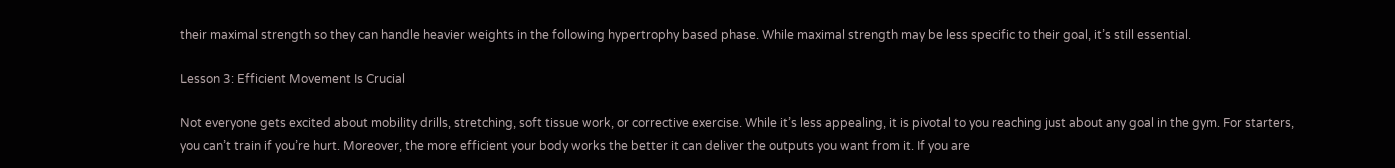their maximal strength so they can handle heavier weights in the following hypertrophy based phase. While maximal strength may be less specific to their goal, it’s still essential.

Lesson 3: Efficient Movement Is Crucial

Not everyone gets excited about mobility drills, stretching, soft tissue work, or corrective exercise. While it’s less appealing, it is pivotal to you reaching just about any goal in the gym. For starters, you can’t train if you’re hurt. Moreover, the more efficient your body works the better it can deliver the outputs you want from it. If you are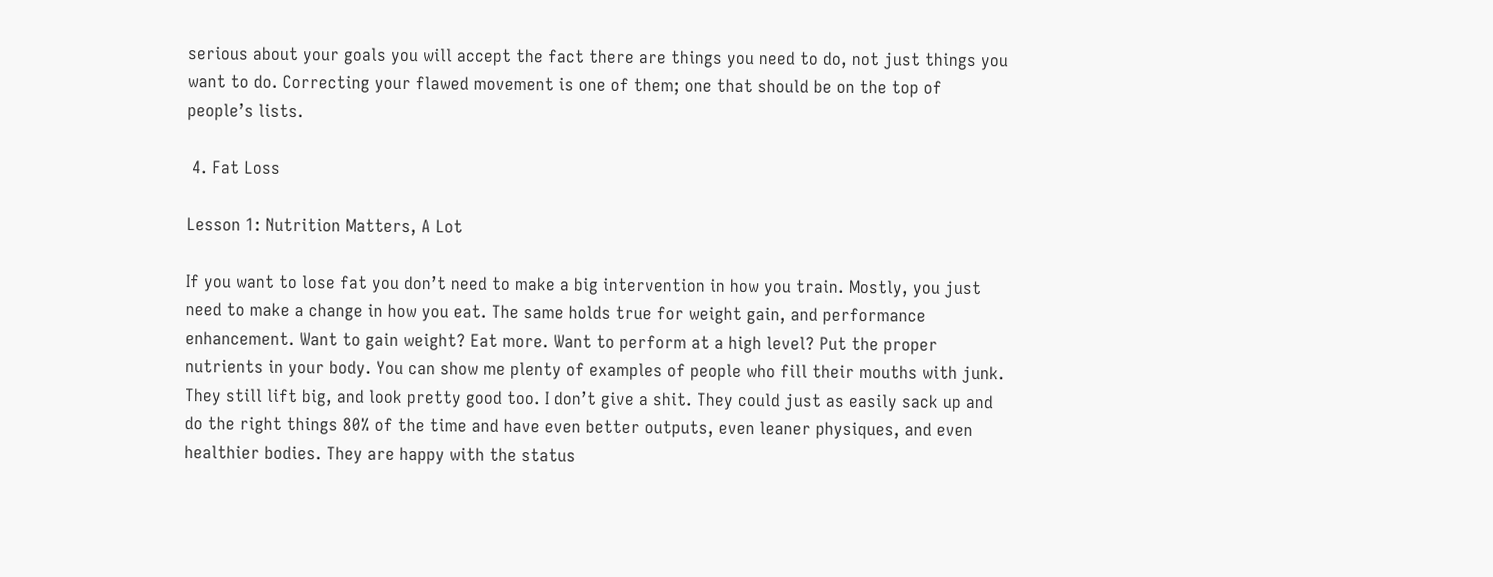serious about your goals you will accept the fact there are things you need to do, not just things you want to do. Correcting your flawed movement is one of them; one that should be on the top of people’s lists.

 4. Fat Loss

Lesson 1: Nutrition Matters, A Lot

If you want to lose fat you don’t need to make a big intervention in how you train. Mostly, you just need to make a change in how you eat. The same holds true for weight gain, and performance enhancement. Want to gain weight? Eat more. Want to perform at a high level? Put the proper nutrients in your body. You can show me plenty of examples of people who fill their mouths with junk. They still lift big, and look pretty good too. I don’t give a shit. They could just as easily sack up and do the right things 80% of the time and have even better outputs, even leaner physiques, and even healthier bodies. They are happy with the status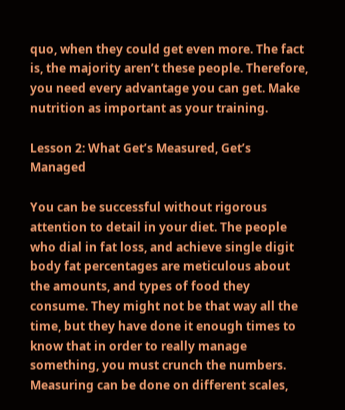quo, when they could get even more. The fact is, the majority aren’t these people. Therefore, you need every advantage you can get. Make nutrition as important as your training.

Lesson 2: What Get’s Measured, Get’s Managed

You can be successful without rigorous attention to detail in your diet. The people who dial in fat loss, and achieve single digit body fat percentages are meticulous about the amounts, and types of food they consume. They might not be that way all the time, but they have done it enough times to know that in order to really manage something, you must crunch the numbers. Measuring can be done on different scales,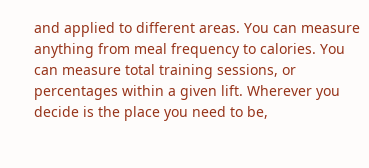and applied to different areas. You can measure anything from meal frequency to calories. You can measure total training sessions, or percentages within a given lift. Wherever you decide is the place you need to be,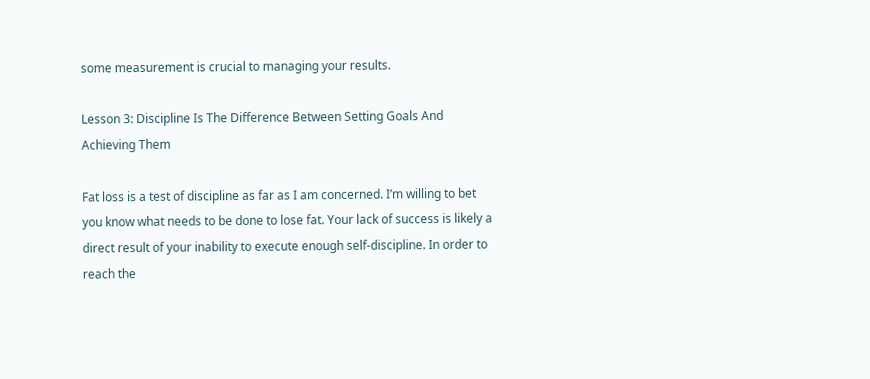some measurement is crucial to managing your results.

Lesson 3: Discipline Is The Difference Between Setting Goals And Achieving Them

Fat loss is a test of discipline as far as I am concerned. I’m willing to bet you know what needs to be done to lose fat. Your lack of success is likely a direct result of your inability to execute enough self-discipline. In order to reach the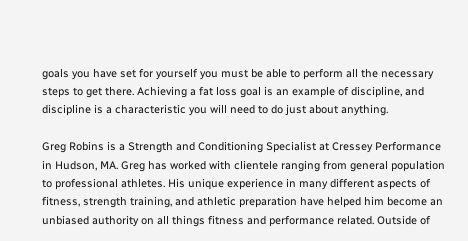goals you have set for yourself you must be able to perform all the necessary steps to get there. Achieving a fat loss goal is an example of discipline, and discipline is a characteristic you will need to do just about anything.

Greg Robins is a Strength and Conditioning Specialist at Cressey Performance in Hudson, MA. Greg has worked with clientele ranging from general population to professional athletes. His unique experience in many different aspects of fitness, strength training, and athletic preparation have helped him become an unbiased authority on all things fitness and performance related. Outside of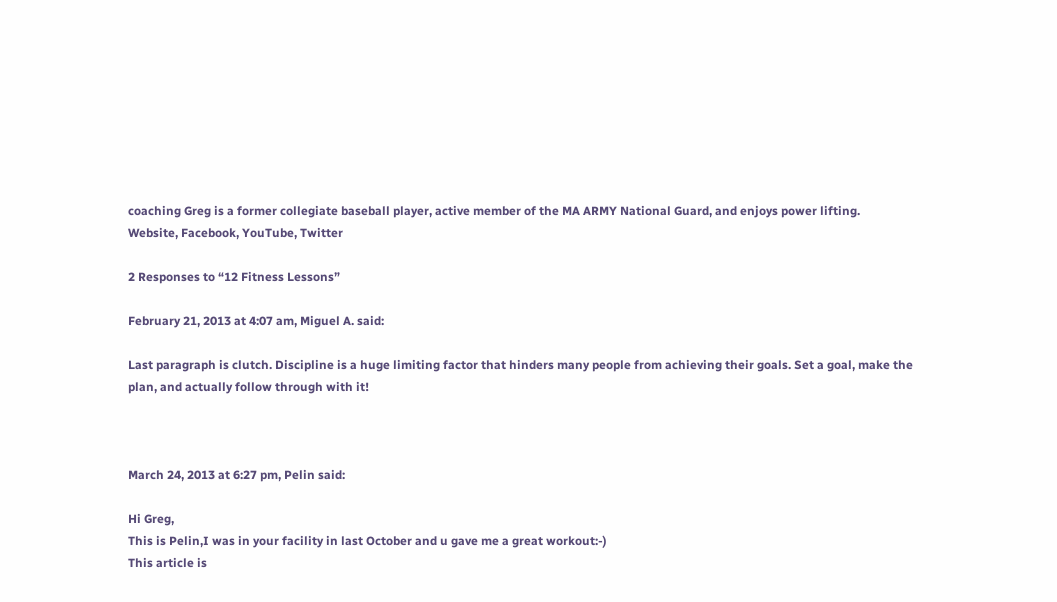coaching Greg is a former collegiate baseball player, active member of the MA ARMY National Guard, and enjoys power lifting.
Website, Facebook, YouTube, Twitter

2 Responses to “12 Fitness Lessons”

February 21, 2013 at 4:07 am, Miguel A. said:

Last paragraph is clutch. Discipline is a huge limiting factor that hinders many people from achieving their goals. Set a goal, make the plan, and actually follow through with it!



March 24, 2013 at 6:27 pm, Pelin said:

Hi Greg,
This is Pelin,I was in your facility in last October and u gave me a great workout:-)
This article is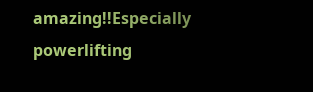amazing!!Especially powerlifting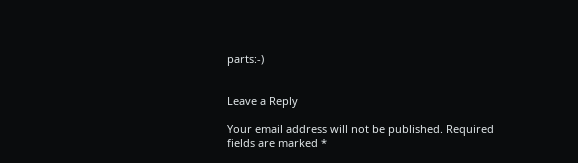parts:-)


Leave a Reply

Your email address will not be published. Required fields are marked *